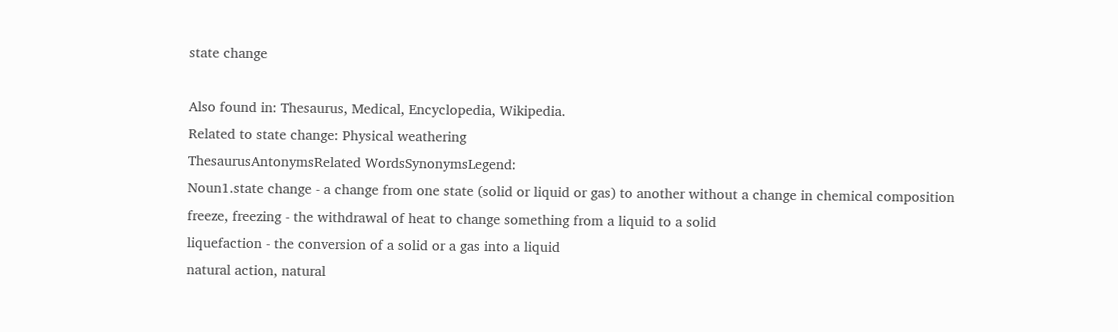state change

Also found in: Thesaurus, Medical, Encyclopedia, Wikipedia.
Related to state change: Physical weathering
ThesaurusAntonymsRelated WordsSynonymsLegend:
Noun1.state change - a change from one state (solid or liquid or gas) to another without a change in chemical composition
freeze, freezing - the withdrawal of heat to change something from a liquid to a solid
liquefaction - the conversion of a solid or a gas into a liquid
natural action, natural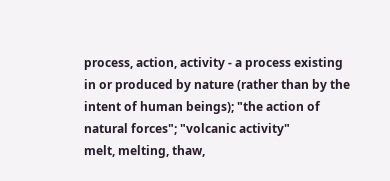process, action, activity - a process existing in or produced by nature (rather than by the intent of human beings); "the action of natural forces"; "volcanic activity"
melt, melting, thaw,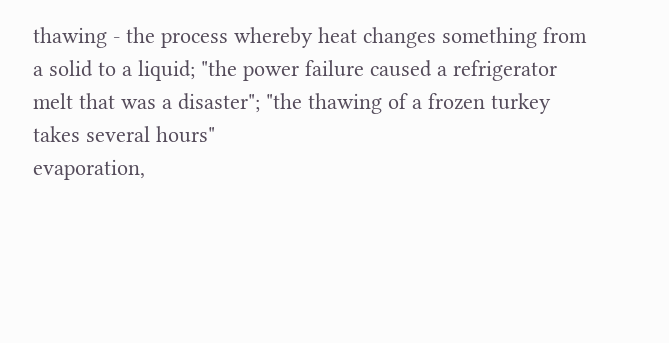thawing - the process whereby heat changes something from a solid to a liquid; "the power failure caused a refrigerator melt that was a disaster"; "the thawing of a frozen turkey takes several hours"
evaporation,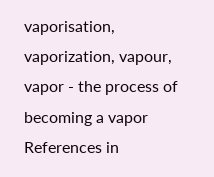vaporisation, vaporization, vapour, vapor - the process of becoming a vapor
References in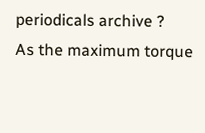periodicals archive ?
As the maximum torque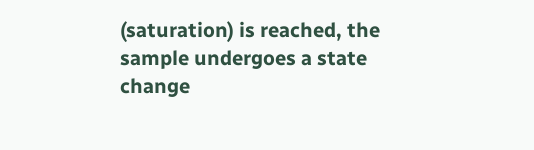(saturation) is reached, the sample undergoes a state change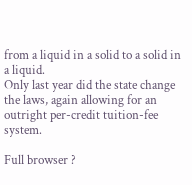from a liquid in a solid to a solid in a liquid.
Only last year did the state change the laws, again allowing for an outright per-credit tuition-fee system.

Full browser ?